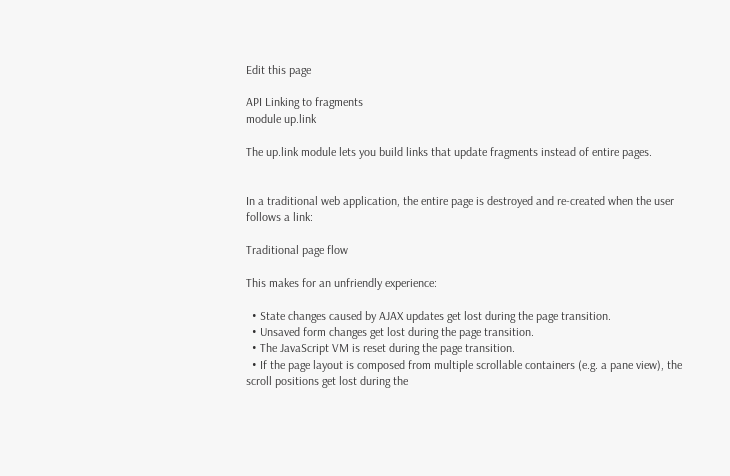Edit this page

API Linking to fragments
module up.link

The up.link module lets you build links that update fragments instead of entire pages.


In a traditional web application, the entire page is destroyed and re-created when the user follows a link:

Traditional page flow

This makes for an unfriendly experience:

  • State changes caused by AJAX updates get lost during the page transition.
  • Unsaved form changes get lost during the page transition.
  • The JavaScript VM is reset during the page transition.
  • If the page layout is composed from multiple scrollable containers (e.g. a pane view), the scroll positions get lost during the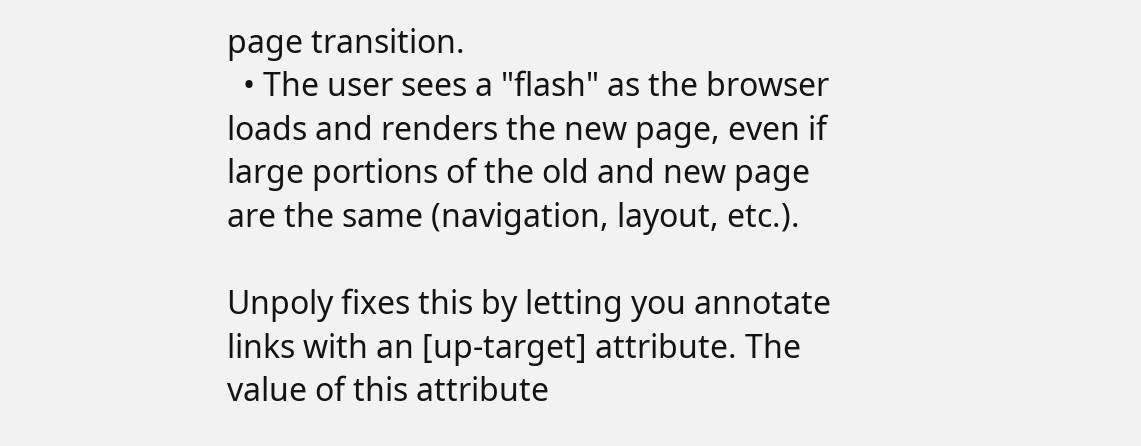page transition.
  • The user sees a "flash" as the browser loads and renders the new page, even if large portions of the old and new page are the same (navigation, layout, etc.).

Unpoly fixes this by letting you annotate links with an [up-target] attribute. The value of this attribute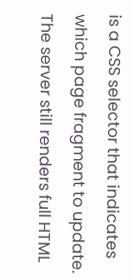is a CSS selector that indicates which page fragment to update. The server still renders full HTML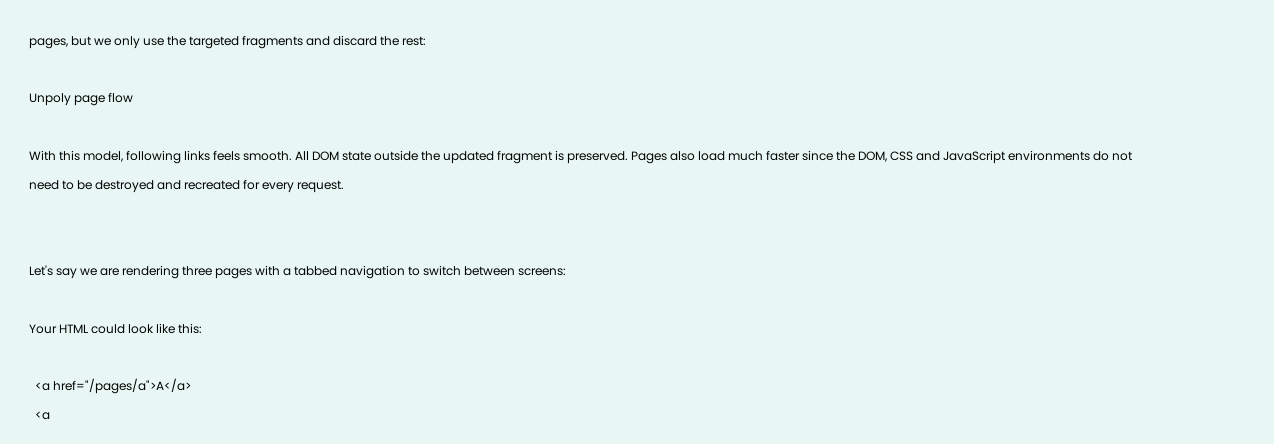pages, but we only use the targeted fragments and discard the rest:

Unpoly page flow

With this model, following links feels smooth. All DOM state outside the updated fragment is preserved. Pages also load much faster since the DOM, CSS and JavaScript environments do not need to be destroyed and recreated for every request.


Let's say we are rendering three pages with a tabbed navigation to switch between screens:

Your HTML could look like this:

  <a href="/pages/a">A</a>
  <a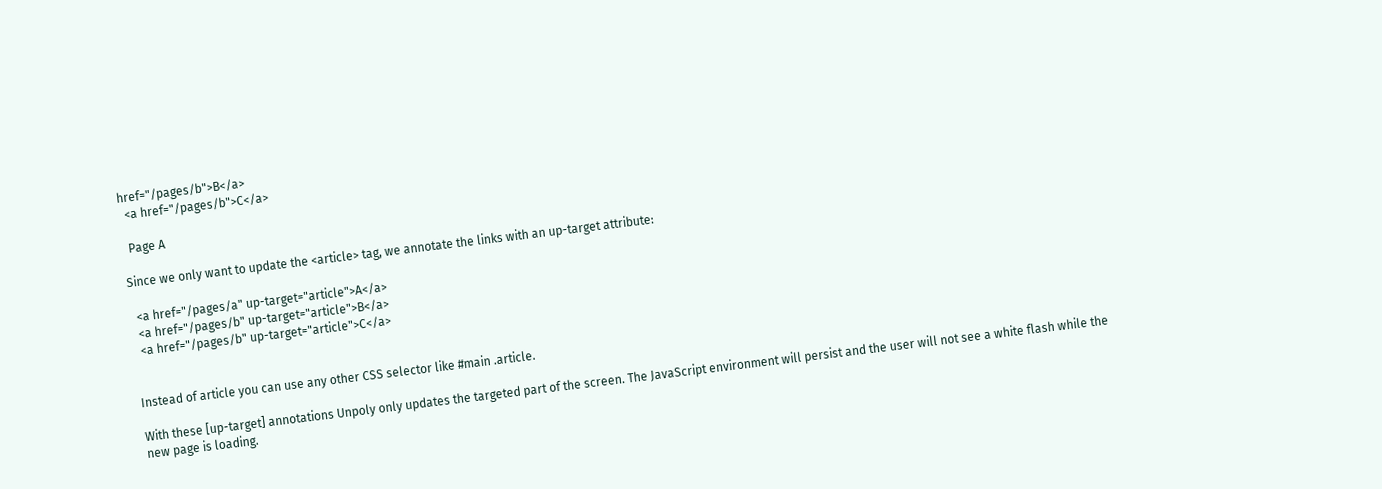href="/pages/b">B</a>
  <a href="/pages/b">C</a>

  Page A

Since we only want to update the <article> tag, we annotate the links with an up-target attribute:

  <a href="/pages/a" up-target="article">A</a>
  <a href="/pages/b" up-target="article">B</a>
  <a href="/pages/b" up-target="article">C</a>


Instead of article you can use any other CSS selector like #main .article.

With these [up-target] annotations Unpoly only updates the targeted part of the screen. The JavaScript environment will persist and the user will not see a white flash while the new page is loading.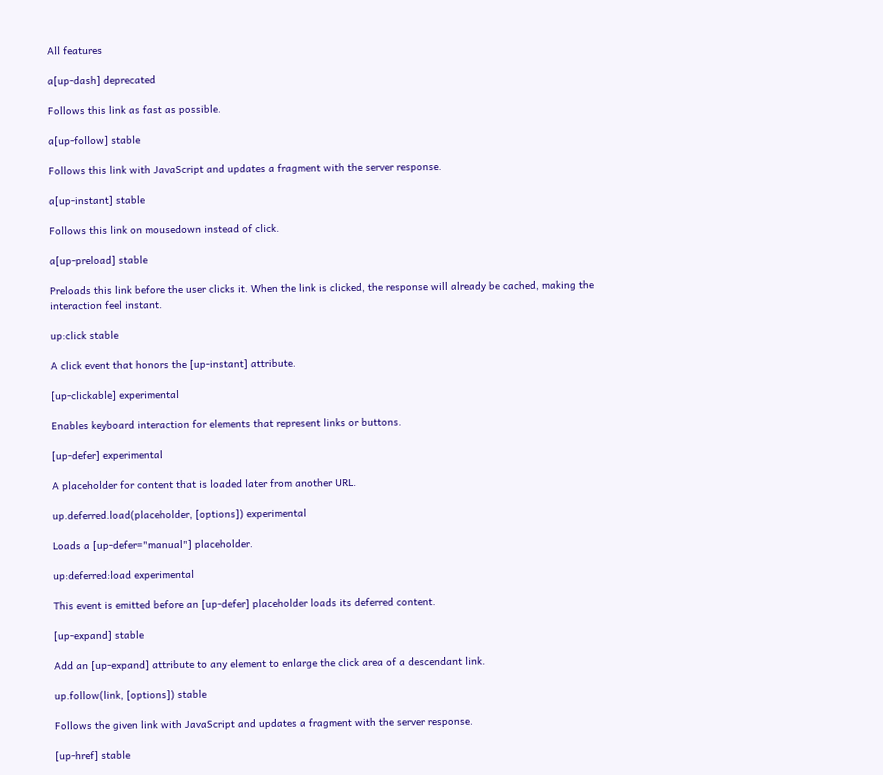All features

a[up-dash] deprecated

Follows this link as fast as possible.

a[up-follow] stable

Follows this link with JavaScript and updates a fragment with the server response.

a[up-instant] stable

Follows this link on mousedown instead of click.

a[up-preload] stable

Preloads this link before the user clicks it. When the link is clicked, the response will already be cached, making the interaction feel instant.

up:click stable

A click event that honors the [up-instant] attribute.

[up-clickable] experimental

Enables keyboard interaction for elements that represent links or buttons.

[up-defer] experimental

A placeholder for content that is loaded later from another URL.

up.deferred.load(placeholder, [options]) experimental

Loads a [up-defer="manual"] placeholder.

up:deferred:load experimental

This event is emitted before an [up-defer] placeholder loads its deferred content.

[up-expand] stable

Add an [up-expand] attribute to any element to enlarge the click area of a descendant link.

up.follow(link, [options]) stable

Follows the given link with JavaScript and updates a fragment with the server response.

[up-href] stable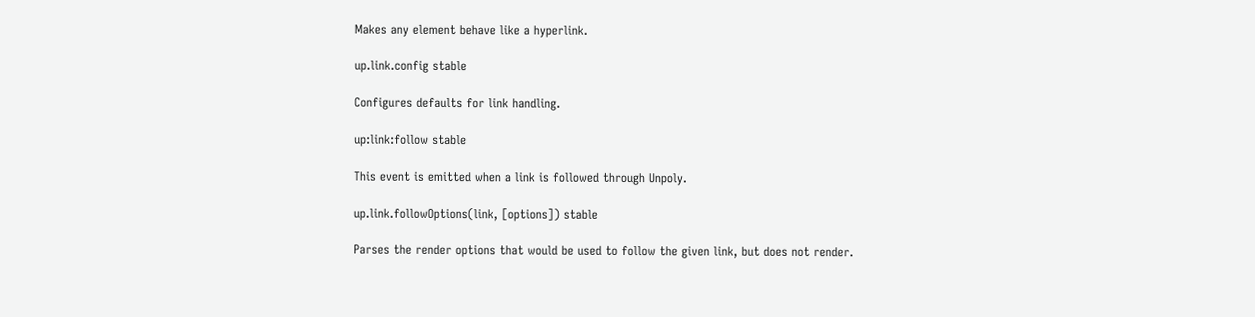Makes any element behave like a hyperlink.

up.link.config stable

Configures defaults for link handling.

up:link:follow stable

This event is emitted when a link is followed through Unpoly.

up.link.followOptions(link, [options]) stable

Parses the render options that would be used to follow the given link, but does not render.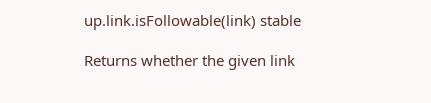up.link.isFollowable(link) stable

Returns whether the given link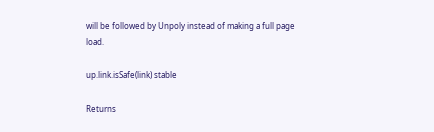will be followed by Unpoly instead of making a full page load.

up.link.isSafe(link) stable

Returns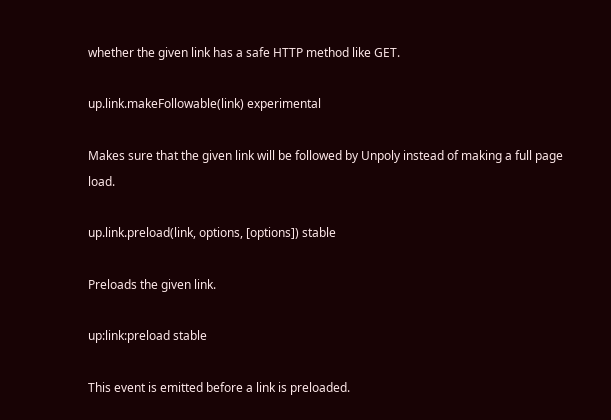whether the given link has a safe HTTP method like GET.

up.link.makeFollowable(link) experimental

Makes sure that the given link will be followed by Unpoly instead of making a full page load.

up.link.preload(link, options, [options]) stable

Preloads the given link.

up:link:preload stable

This event is emitted before a link is preloaded.